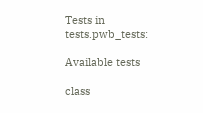Tests in tests.pwb_tests:

Available tests

class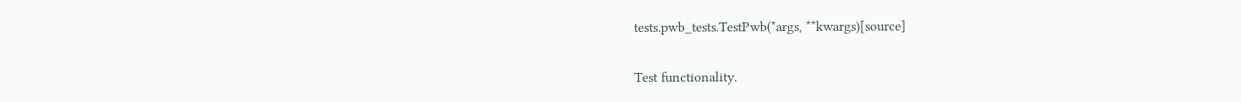tests.pwb_tests.TestPwb(*args, **kwargs)[source]

Test functionality.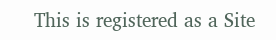This is registered as a Site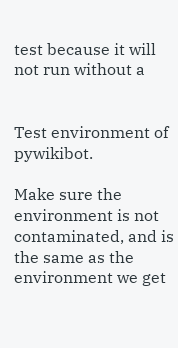test because it will not run without a


Test environment of pywikibot.

Make sure the environment is not contaminated, and is the same as the environment we get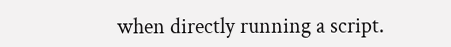when directly running a script.